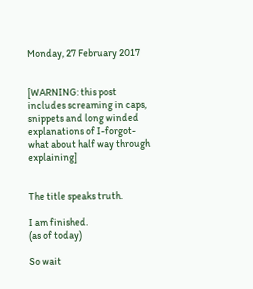Monday, 27 February 2017


[WARNING: this post includes screaming in caps, snippets and long winded explanations of I-forgot-what about half way through explaining]


The title speaks truth.

I am finished.
(as of today)

So wait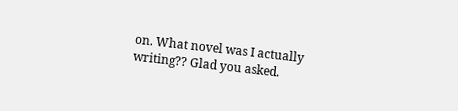on. What novel was I actually writing?? Glad you asked.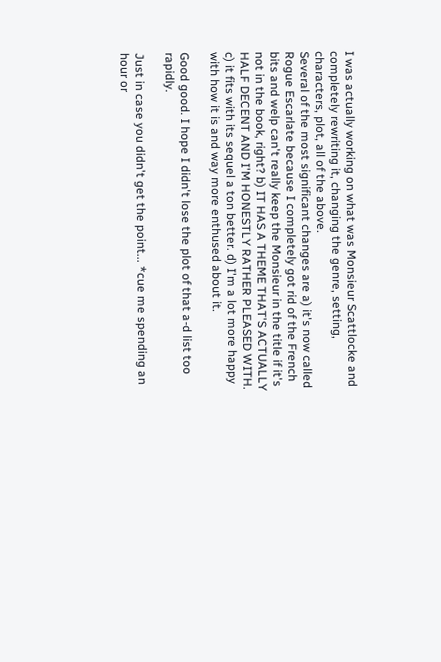I was actually working on what was Monsieur Scattlocke and completely rewriting it, changing the genre, setting, characters, plot, all of the above.
Several of the most significant changes are a) it's now called Rogue Escarlate because I completely got rid of the French bits and welp can't really keep the Monsieur in the title if it's not in the book, right? b) IT HAS A THEME THAT'S ACTUALLY HALF DECENT AND I'M HONESTLY RATHER PLEASED WITH. c) it fits with its sequel a ton better. d) I'm a lot more happy with how it is and way more enthused about it.

Good good. I hope I didn't lose the plot of that a-d list too rapidly.

Just in case you didn't get the point... *cue me spending an hour or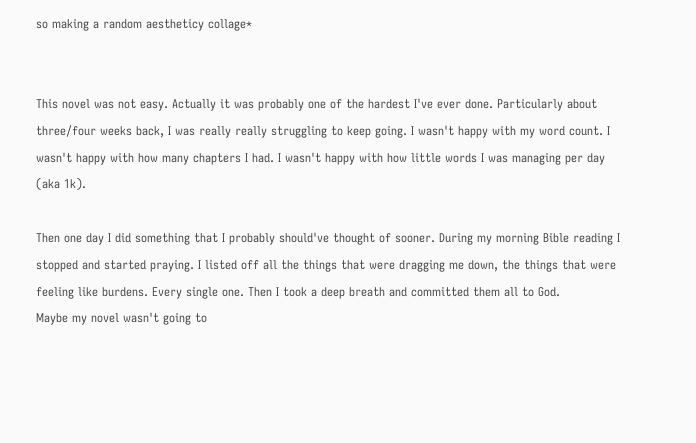so making a random aestheticy collage*


This novel was not easy. Actually it was probably one of the hardest I've ever done. Particularly about three/four weeks back, I was really really struggling to keep going. I wasn't happy with my word count. I wasn't happy with how many chapters I had. I wasn't happy with how little words I was managing per day (aka 1k).

Then one day I did something that I probably should've thought of sooner. During my morning Bible reading I stopped and started praying. I listed off all the things that were dragging me down, the things that were feeling like burdens. Every single one. Then I took a deep breath and committed them all to God.
Maybe my novel wasn't going to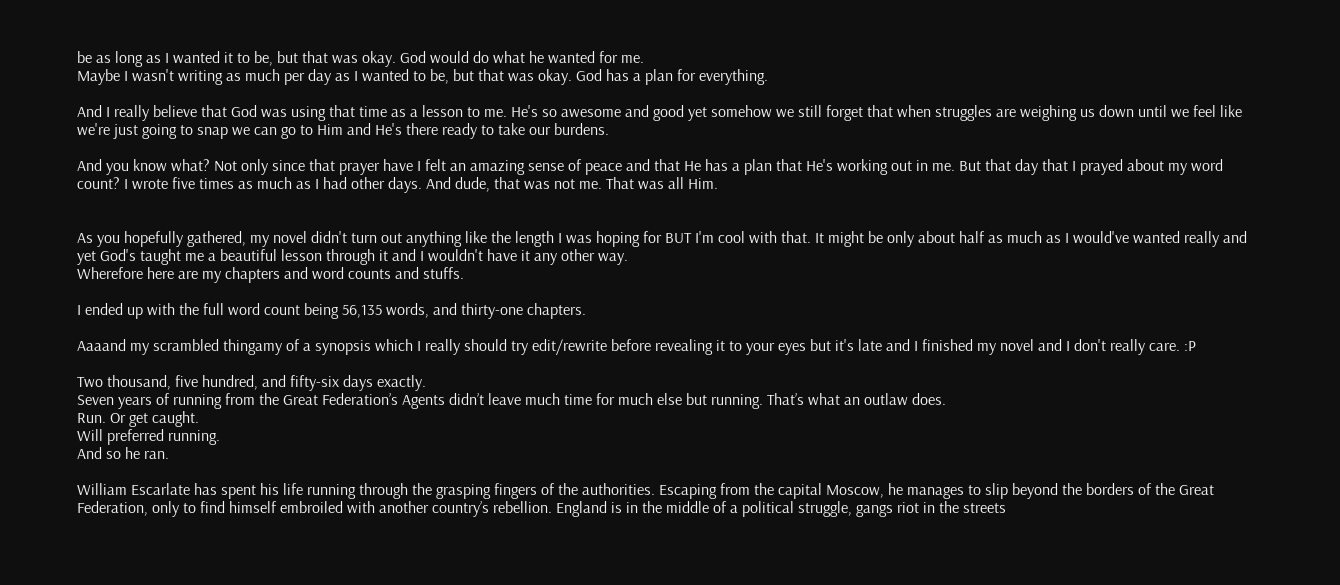be as long as I wanted it to be, but that was okay. God would do what he wanted for me.
Maybe I wasn't writing as much per day as I wanted to be, but that was okay. God has a plan for everything.

And I really believe that God was using that time as a lesson to me. He's so awesome and good yet somehow we still forget that when struggles are weighing us down until we feel like we're just going to snap we can go to Him and He's there ready to take our burdens.

And you know what? Not only since that prayer have I felt an amazing sense of peace and that He has a plan that He's working out in me. But that day that I prayed about my word count? I wrote five times as much as I had other days. And dude, that was not me. That was all Him.


As you hopefully gathered, my novel didn't turn out anything like the length I was hoping for BUT I'm cool with that. It might be only about half as much as I would've wanted really and yet God's taught me a beautiful lesson through it and I wouldn't have it any other way.
Wherefore here are my chapters and word counts and stuffs.

I ended up with the full word count being 56,135 words, and thirty-one chapters.

Aaaand my scrambled thingamy of a synopsis which I really should try edit/rewrite before revealing it to your eyes but it's late and I finished my novel and I don't really care. :P

Two thousand, five hundred, and fifty-six days exactly.
Seven years of running from the Great Federation’s Agents didn’t leave much time for much else but running. That’s what an outlaw does.
Run. Or get caught.
Will preferred running.
And so he ran.

William Escarlate has spent his life running through the grasping fingers of the authorities. Escaping from the capital Moscow, he manages to slip beyond the borders of the Great Federation, only to find himself embroiled with another country’s rebellion. England is in the middle of a political struggle, gangs riot in the streets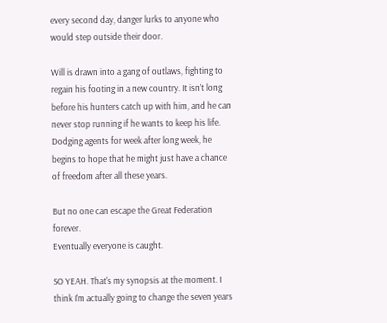every second day, danger lurks to anyone who would step outside their door.

Will is drawn into a gang of outlaws, fighting to regain his footing in a new country. It isn’t long before his hunters catch up with him, and he can never stop running if he wants to keep his life. Dodging agents for week after long week, he begins to hope that he might just have a chance of freedom after all these years.

But no one can escape the Great Federation forever.
Eventually everyone is caught.

SO YEAH. That's my synopsis at the moment. I think I'm actually going to change the seven years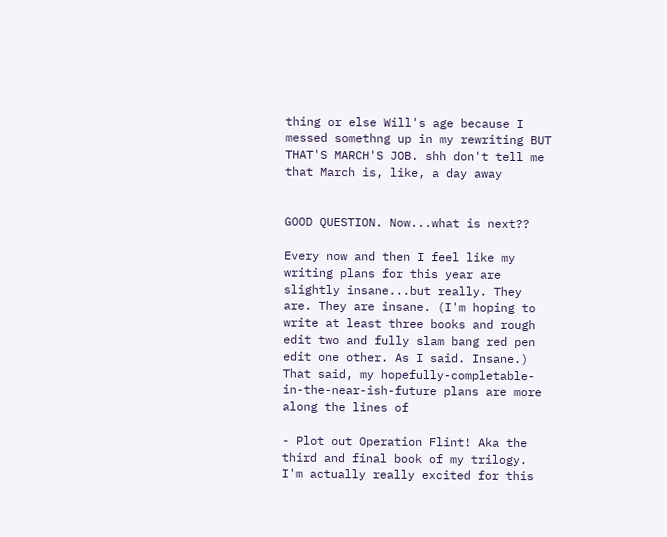thing or else Will's age because I messed somethng up in my rewriting BUT THAT'S MARCH'S JOB. shh don't tell me that March is, like, a day away


GOOD QUESTION. Now...what is next??

Every now and then I feel like my writing plans for this year are slightly insane...but really. They are. They are insane. (I'm hoping to write at least three books and rough edit two and fully slam bang red pen edit one other. As I said. Insane.)
That said, my hopefully-completable-in-the-near-ish-future plans are more along the lines of

- Plot out Operation Flint! Aka the third and final book of my trilogy. I'm actually really excited for this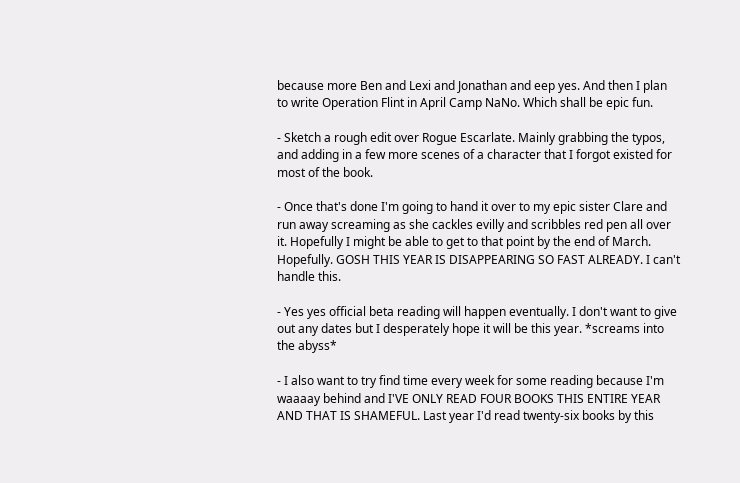because more Ben and Lexi and Jonathan and eep yes. And then I plan to write Operation Flint in April Camp NaNo. Which shall be epic fun.

- Sketch a rough edit over Rogue Escarlate. Mainly grabbing the typos, and adding in a few more scenes of a character that I forgot existed for most of the book.

- Once that's done I'm going to hand it over to my epic sister Clare and run away screaming as she cackles evilly and scribbles red pen all over it. Hopefully I might be able to get to that point by the end of March. Hopefully. GOSH THIS YEAR IS DISAPPEARING SO FAST ALREADY. I can't handle this.

- Yes yes official beta reading will happen eventually. I don't want to give out any dates but I desperately hope it will be this year. *screams into the abyss*

- I also want to try find time every week for some reading because I'm waaaay behind and I'VE ONLY READ FOUR BOOKS THIS ENTIRE YEAR AND THAT IS SHAMEFUL. Last year I'd read twenty-six books by this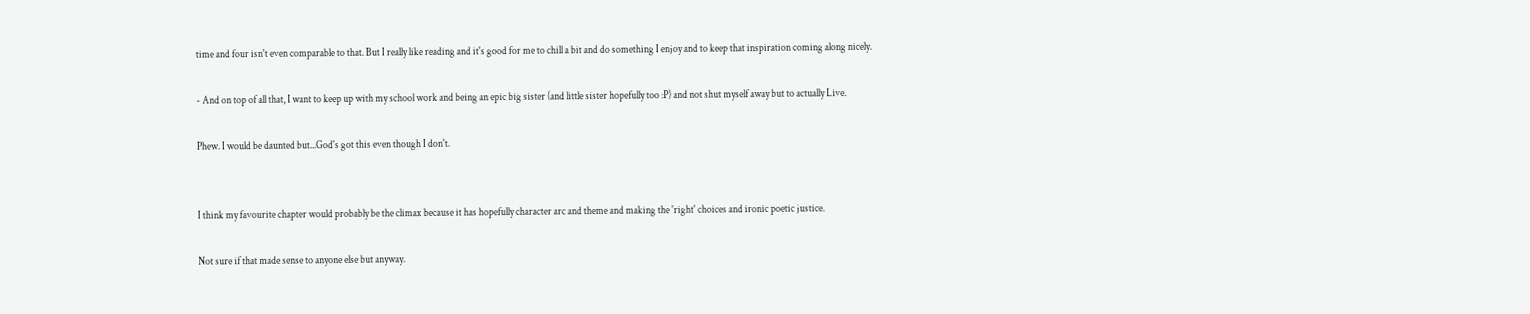time and four isn't even comparable to that. But I really like reading and it's good for me to chill a bit and do something I enjoy and to keep that inspiration coming along nicely.

- And on top of all that, I want to keep up with my school work and being an epic big sister (and little sister hopefully too :P) and not shut myself away but to actually Live.

Phew. I would be daunted but...God's got this even though I don't.


I think my favourite chapter would probably be the climax because it has hopefully character arc and theme and making the 'right' choices and ironic poetic justice.

Not sure if that made sense to anyone else but anyway.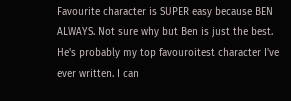Favourite character is SUPER easy because BEN ALWAYS. Not sure why but Ben is just the best. He's probably my top favouroitest character I've ever written. I can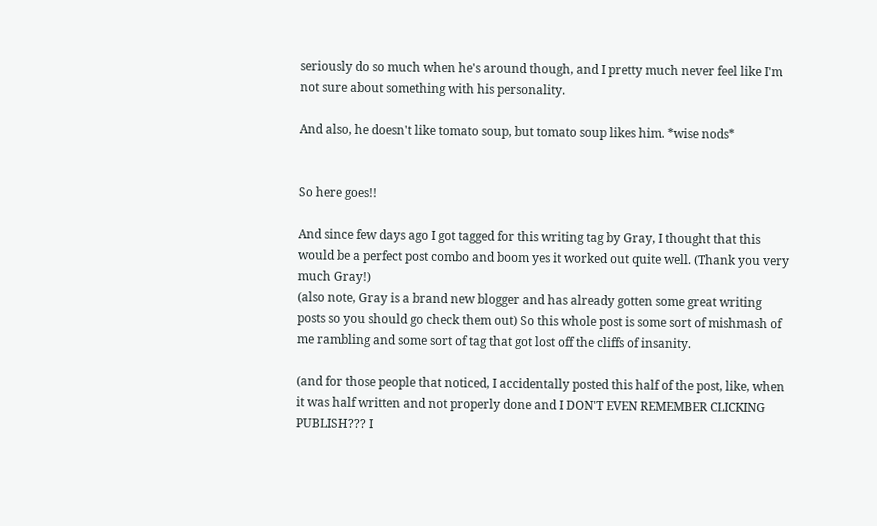seriously do so much when he's around though, and I pretty much never feel like I'm not sure about something with his personality.

And also, he doesn't like tomato soup, but tomato soup likes him. *wise nods*


So here goes!!

And since few days ago I got tagged for this writing tag by Gray, I thought that this would be a perfect post combo and boom yes it worked out quite well. (Thank you very much Gray!)
(also note, Gray is a brand new blogger and has already gotten some great writing posts so you should go check them out) So this whole post is some sort of mishmash of me rambling and some sort of tag that got lost off the cliffs of insanity.

(and for those people that noticed, I accidentally posted this half of the post, like, when it was half written and not properly done and I DON'T EVEN REMEMBER CLICKING PUBLISH??? I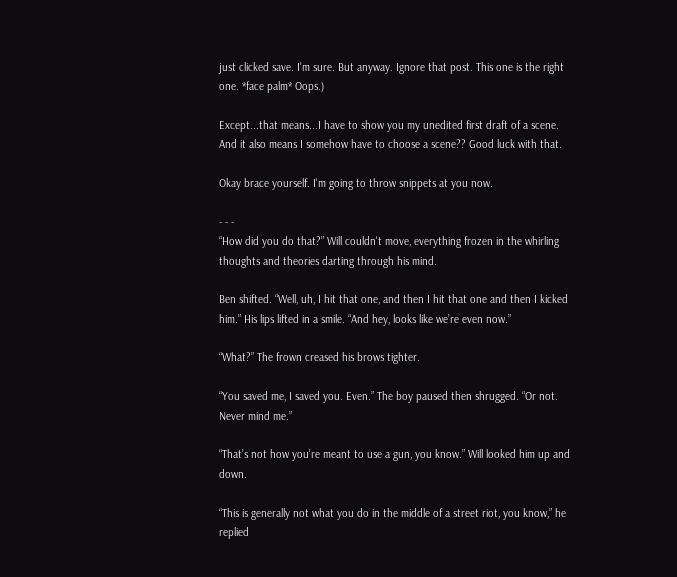just clicked save. I'm sure. But anyway. Ignore that post. This one is the right one. *face palm* Oops.)

Except...that means...I have to show you my unedited first draft of a scene.
And it also means I somehow have to choose a scene?? Good luck with that.

Okay brace yourself. I'm going to throw snippets at you now.

- - -
“How did you do that?” Will couldn't move, everything frozen in the whirling thoughts and theories darting through his mind.

Ben shifted. “Well, uh, I hit that one, and then I hit that one and then I kicked him.” His lips lifted in a smile. “And hey, looks like we’re even now.”

“What?” The frown creased his brows tighter.

“You saved me, I saved you. Even.” The boy paused then shrugged. “Or not. Never mind me.”

“That’s not how you’re meant to use a gun, you know.” Will looked him up and down.

“This is generally not what you do in the middle of a street riot, you know,” he replied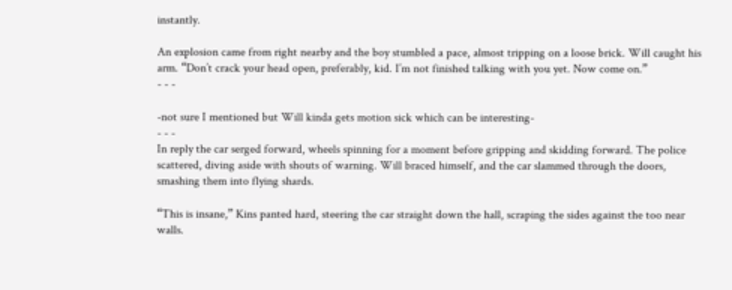instantly.

An explosion came from right nearby and the boy stumbled a pace, almost tripping on a loose brick. Will caught his arm. “Don’t crack your head open, preferably, kid. I’m not finished talking with you yet. Now come on.”
- - -

-not sure I mentioned but Will kinda gets motion sick which can be interesting-
- - -
In reply the car serged forward, wheels spinning for a moment before gripping and skidding forward. The police scattered, diving aside with shouts of warning. Will braced himself, and the car slammed through the doors, smashing them into flying shards.

“This is insane,” Kins panted hard, steering the car straight down the hall, scraping the sides against the too near walls.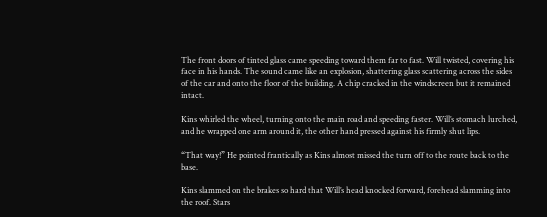The front doors of tinted glass came speeding toward them far to fast. Will twisted, covering his face in his hands. The sound came like an explosion, shattering glass scattering across the sides of the car and onto the floor of the building. A chip cracked in the windscreen but it remained intact.

Kins whirled the wheel, turning onto the main road and speeding faster. Will’s stomach lurched, and he wrapped one arm around it, the other hand pressed against his firmly shut lips.

“That way!” He pointed frantically as Kins almost missed the turn off to the route back to the base.

Kins slammed on the brakes so hard that Will’s head knocked forward, forehead slamming into the roof. Stars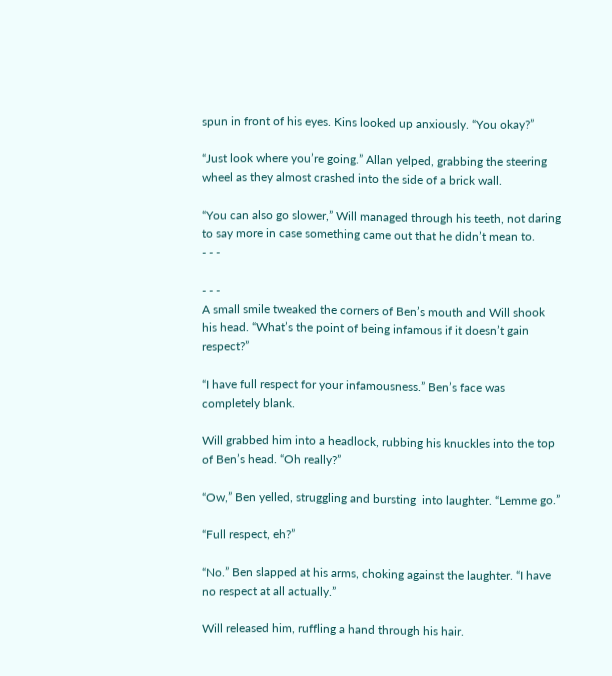spun in front of his eyes. Kins looked up anxiously. “You okay?”

“Just look where you’re going.” Allan yelped, grabbing the steering wheel as they almost crashed into the side of a brick wall.

“You can also go slower,” Will managed through his teeth, not daring to say more in case something came out that he didn’t mean to.
- - -

- - -
A small smile tweaked the corners of Ben’s mouth and Will shook his head. “What’s the point of being infamous if it doesn’t gain respect?”

“I have full respect for your infamousness.” Ben’s face was completely blank.

Will grabbed him into a headlock, rubbing his knuckles into the top of Ben’s head. “Oh really?”

“Ow,” Ben yelled, struggling and bursting  into laughter. “Lemme go.”

“Full respect, eh?”

“No.” Ben slapped at his arms, choking against the laughter. “I have no respect at all actually.”

Will released him, ruffling a hand through his hair.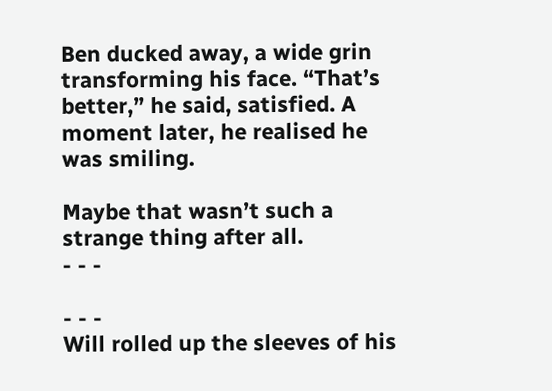Ben ducked away, a wide grin transforming his face. “That’s better,” he said, satisfied. A moment later, he realised he was smiling.

Maybe that wasn’t such a strange thing after all.
- - -

- - -
Will rolled up the sleeves of his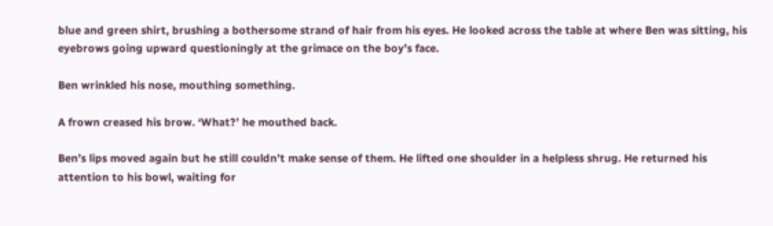blue and green shirt, brushing a bothersome strand of hair from his eyes. He looked across the table at where Ben was sitting, his eyebrows going upward questioningly at the grimace on the boy’s face.

Ben wrinkled his nose, mouthing something.

A frown creased his brow. ‘What?’ he mouthed back.

Ben’s lips moved again but he still couldn’t make sense of them. He lifted one shoulder in a helpless shrug. He returned his attention to his bowl, waiting for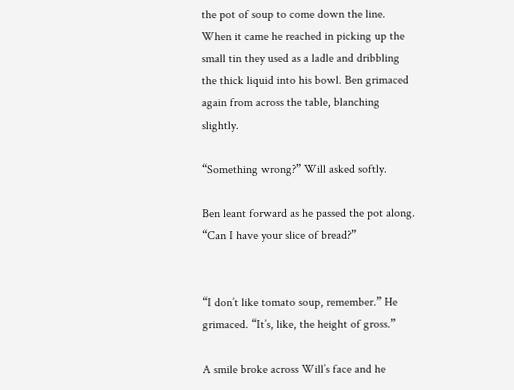the pot of soup to come down the line. When it came he reached in picking up the small tin they used as a ladle and dribbling the thick liquid into his bowl. Ben grimaced again from across the table, blanching slightly.

“Something wrong?” Will asked softly.

Ben leant forward as he passed the pot along. “Can I have your slice of bread?”


“I don’t like tomato soup, remember.” He grimaced. “It’s, like, the height of gross.”

A smile broke across Will’s face and he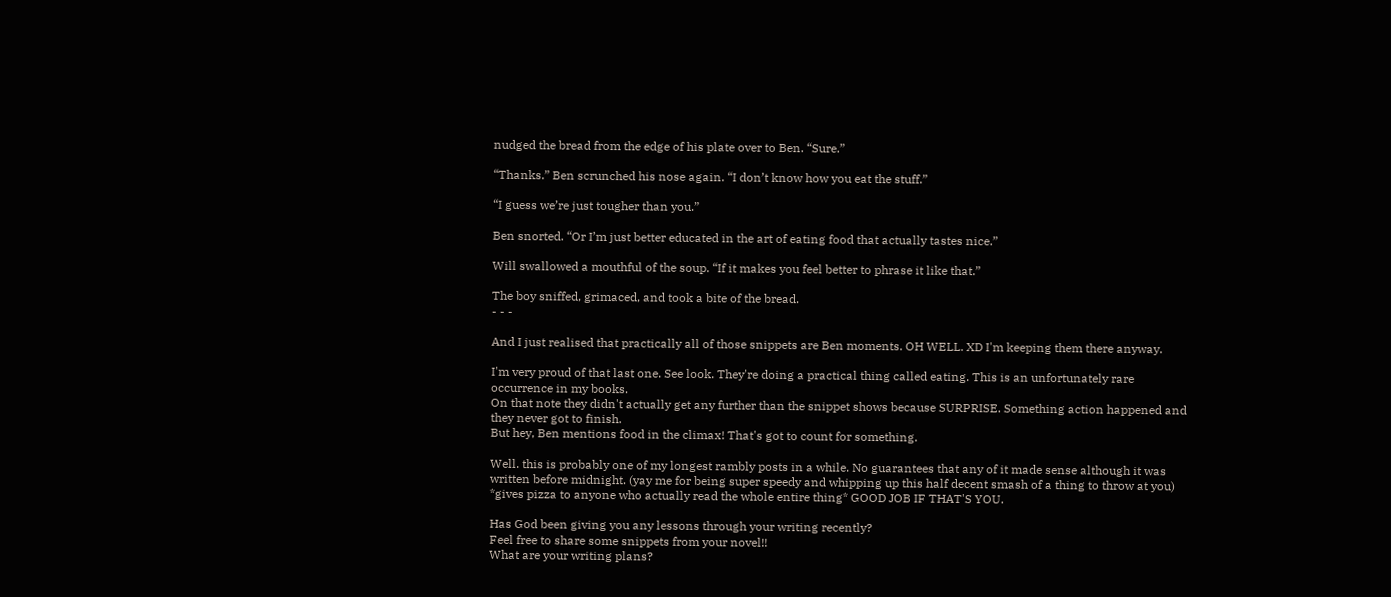nudged the bread from the edge of his plate over to Ben. “Sure.”

“Thanks.” Ben scrunched his nose again. “I don’t know how you eat the stuff.”

“I guess we’re just tougher than you.”

Ben snorted. “Or I’m just better educated in the art of eating food that actually tastes nice.”

Will swallowed a mouthful of the soup. “If it makes you feel better to phrase it like that.”

The boy sniffed, grimaced, and took a bite of the bread.
- - -

And I just realised that practically all of those snippets are Ben moments. OH WELL. XD I'm keeping them there anyway.

I'm very proud of that last one. See look. They're doing a practical thing called eating. This is an unfortunately rare occurrence in my books.
On that note they didn't actually get any further than the snippet shows because SURPRISE. Something action happened and they never got to finish.
But hey, Ben mentions food in the climax! That's got to count for something.

Well. this is probably one of my longest rambly posts in a while. No guarantees that any of it made sense although it was written before midnight. (yay me for being super speedy and whipping up this half decent smash of a thing to throw at you)
*gives pizza to anyone who actually read the whole entire thing* GOOD JOB IF THAT'S YOU.

Has God been giving you any lessons through your writing recently?
Feel free to share some snippets from your novel!!
What are your writing plans?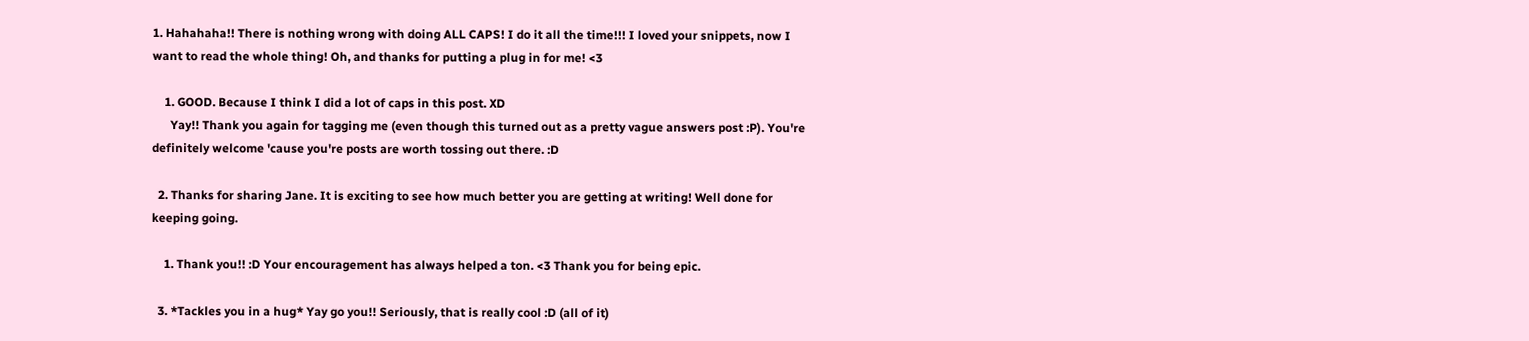1. Hahahaha!! There is nothing wrong with doing ALL CAPS! I do it all the time!!! I loved your snippets, now I want to read the whole thing! Oh, and thanks for putting a plug in for me! <3

    1. GOOD. Because I think I did a lot of caps in this post. XD
      Yay!! Thank you again for tagging me (even though this turned out as a pretty vague answers post :P). You're definitely welcome 'cause you're posts are worth tossing out there. :D

  2. Thanks for sharing Jane. It is exciting to see how much better you are getting at writing! Well done for keeping going.

    1. Thank you!! :D Your encouragement has always helped a ton. <3 Thank you for being epic.

  3. *Tackles you in a hug* Yay go you!! Seriously, that is really cool :D (all of it)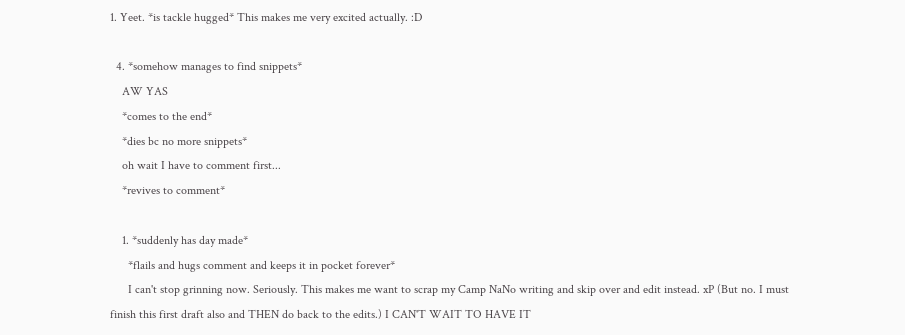1. Yeet. *is tackle hugged* This makes me very excited actually. :D

  4. *somehow manages to find snippets*
    AW YAS
    *comes to the end*
    *dies bc no more snippets*
    oh wait I have to comment first...
    *revives to comment*

    1. *suddenly has day made*
      *flails and hugs comment and keeps it in pocket forever*
      I can't stop grinning now. Seriously. This makes me want to scrap my Camp NaNo writing and skip over and edit instead. xP (But no. I must finish this first draft also and THEN do back to the edits.) I CAN'T WAIT TO HAVE IT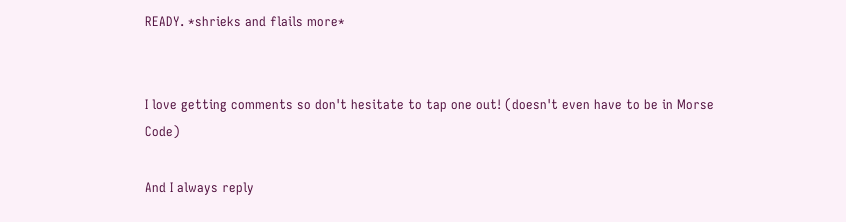READY. *shrieks and flails more*


I love getting comments so don't hesitate to tap one out! (doesn't even have to be in Morse Code)

And I always reply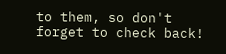to them, so don't forget to check back!